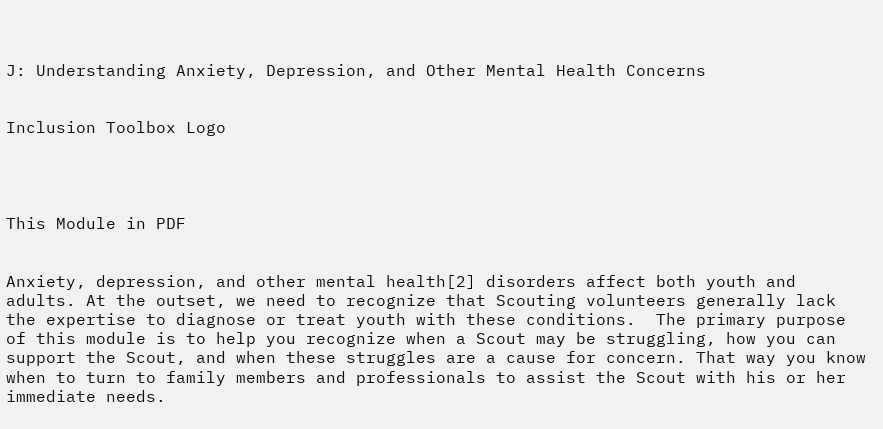J: Understanding Anxiety, Depression, and Other Mental Health Concerns


Inclusion Toolbox Logo




This Module in PDF


Anxiety, depression, and other mental health[2] disorders affect both youth and adults. At the outset, we need to recognize that Scouting volunteers generally lack the expertise to diagnose or treat youth with these conditions.  The primary purpose of this module is to help you recognize when a Scout may be struggling, how you can support the Scout, and when these struggles are a cause for concern. That way you know when to turn to family members and professionals to assist the Scout with his or her immediate needs.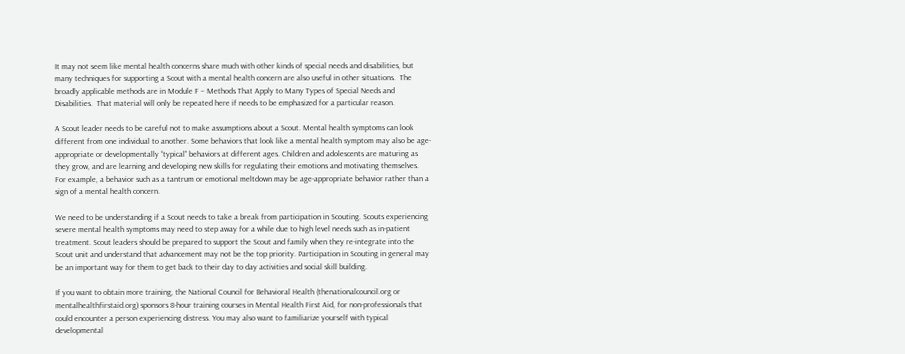It may not seem like mental health concerns share much with other kinds of special needs and disabilities, but many techniques for supporting a Scout with a mental health concern are also useful in other situations.  The broadly applicable methods are in Module F – Methods That Apply to Many Types of Special Needs and Disabilities.  That material will only be repeated here if needs to be emphasized for a particular reason.

A Scout leader needs to be careful not to make assumptions about a Scout. Mental health symptoms can look different from one individual to another. Some behaviors that look like a mental health symptom may also be age-appropriate or developmentally “typical” behaviors at different ages. Children and adolescents are maturing as they grow, and are learning and developing new skills for regulating their emotions and motivating themselves. For example, a behavior such as a tantrum or emotional meltdown may be age-appropriate behavior rather than a sign of a mental health concern.

We need to be understanding if a Scout needs to take a break from participation in Scouting. Scouts experiencing severe mental health symptoms may need to step away for a while due to high level needs such as in-patient treatment. Scout leaders should be prepared to support the Scout and family when they re-integrate into the Scout unit and understand that advancement may not be the top priority. Participation in Scouting in general may be an important way for them to get back to their day to day activities and social skill building.

If you want to obtain more training, the National Council for Behavioral Health (thenationalcouncil.org or mentalhealthfirstaid.org) sponsors 8-hour training courses in Mental Health First Aid, for non-professionals that could encounter a person experiencing distress. You may also want to familiarize yourself with typical developmental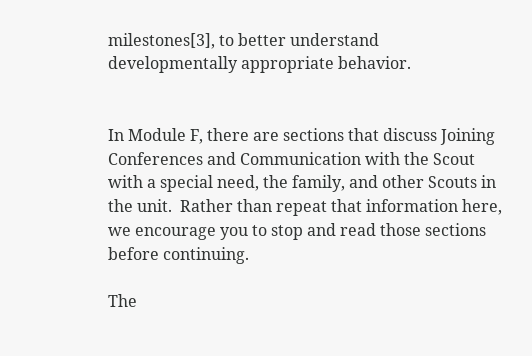milestones[3], to better understand developmentally appropriate behavior.


In Module F, there are sections that discuss Joining Conferences and Communication with the Scout with a special need, the family, and other Scouts in the unit.  Rather than repeat that information here, we encourage you to stop and read those sections before continuing.

The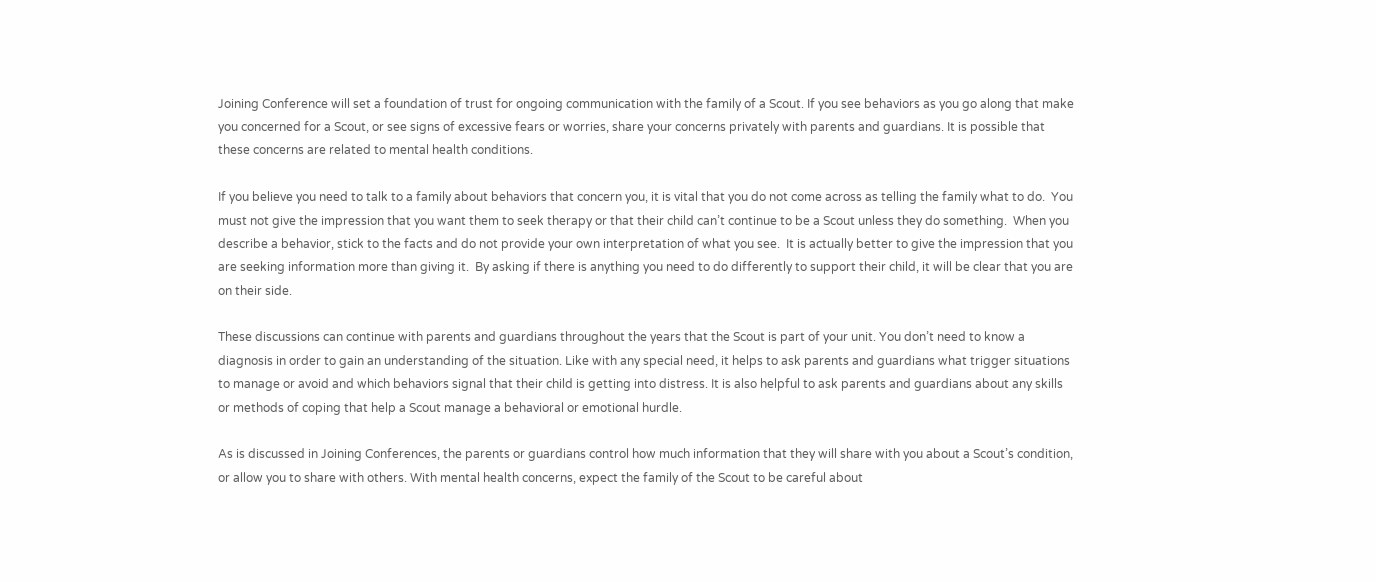Joining Conference will set a foundation of trust for ongoing communication with the family of a Scout. If you see behaviors as you go along that make you concerned for a Scout, or see signs of excessive fears or worries, share your concerns privately with parents and guardians. It is possible that these concerns are related to mental health conditions.

If you believe you need to talk to a family about behaviors that concern you, it is vital that you do not come across as telling the family what to do.  You must not give the impression that you want them to seek therapy or that their child can’t continue to be a Scout unless they do something.  When you describe a behavior, stick to the facts and do not provide your own interpretation of what you see.  It is actually better to give the impression that you are seeking information more than giving it.  By asking if there is anything you need to do differently to support their child, it will be clear that you are on their side.

These discussions can continue with parents and guardians throughout the years that the Scout is part of your unit. You don’t need to know a diagnosis in order to gain an understanding of the situation. Like with any special need, it helps to ask parents and guardians what trigger situations to manage or avoid and which behaviors signal that their child is getting into distress. It is also helpful to ask parents and guardians about any skills or methods of coping that help a Scout manage a behavioral or emotional hurdle.

As is discussed in Joining Conferences, the parents or guardians control how much information that they will share with you about a Scout’s condition, or allow you to share with others. With mental health concerns, expect the family of the Scout to be careful about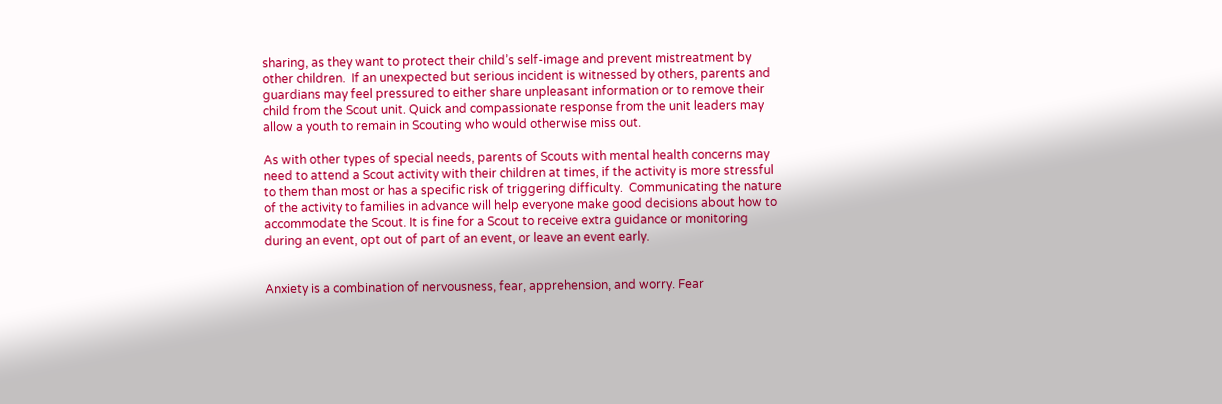sharing, as they want to protect their child’s self-image and prevent mistreatment by other children.  If an unexpected but serious incident is witnessed by others, parents and guardians may feel pressured to either share unpleasant information or to remove their child from the Scout unit. Quick and compassionate response from the unit leaders may allow a youth to remain in Scouting who would otherwise miss out.

As with other types of special needs, parents of Scouts with mental health concerns may need to attend a Scout activity with their children at times, if the activity is more stressful to them than most or has a specific risk of triggering difficulty.  Communicating the nature of the activity to families in advance will help everyone make good decisions about how to accommodate the Scout. It is fine for a Scout to receive extra guidance or monitoring during an event, opt out of part of an event, or leave an event early.


Anxiety is a combination of nervousness, fear, apprehension, and worry. Fear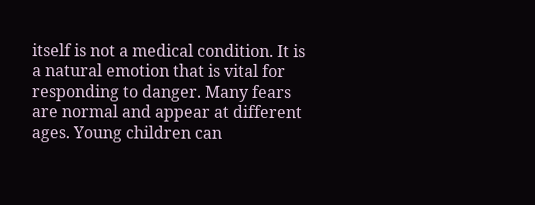itself is not a medical condition. It is a natural emotion that is vital for responding to danger. Many fears are normal and appear at different ages. Young children can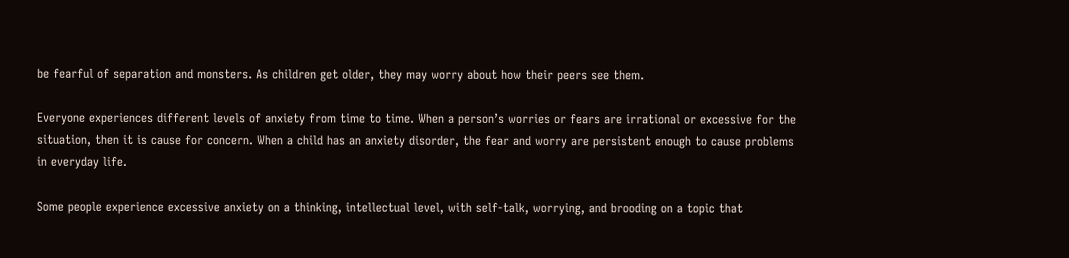be fearful of separation and monsters. As children get older, they may worry about how their peers see them.

Everyone experiences different levels of anxiety from time to time. When a person’s worries or fears are irrational or excessive for the situation, then it is cause for concern. When a child has an anxiety disorder, the fear and worry are persistent enough to cause problems in everyday life.

Some people experience excessive anxiety on a thinking, intellectual level, with self-talk, worrying, and brooding on a topic that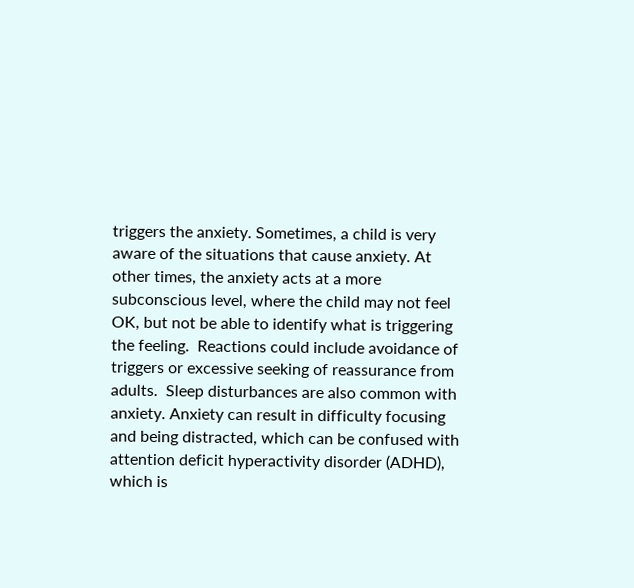triggers the anxiety. Sometimes, a child is very aware of the situations that cause anxiety. At other times, the anxiety acts at a more subconscious level, where the child may not feel OK, but not be able to identify what is triggering the feeling.  Reactions could include avoidance of triggers or excessive seeking of reassurance from adults.  Sleep disturbances are also common with anxiety. Anxiety can result in difficulty focusing and being distracted, which can be confused with attention deficit hyperactivity disorder (ADHD), which is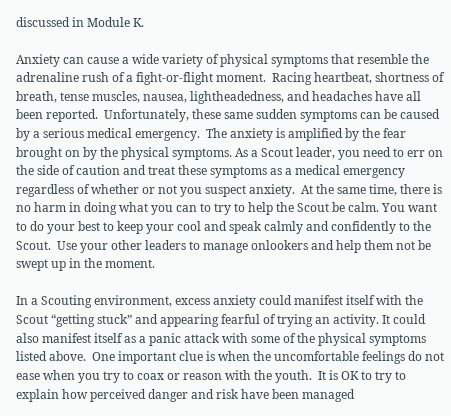discussed in Module K.

Anxiety can cause a wide variety of physical symptoms that resemble the adrenaline rush of a fight-or-flight moment.  Racing heartbeat, shortness of breath, tense muscles, nausea, lightheadedness, and headaches have all been reported.  Unfortunately, these same sudden symptoms can be caused by a serious medical emergency.  The anxiety is amplified by the fear brought on by the physical symptoms. As a Scout leader, you need to err on the side of caution and treat these symptoms as a medical emergency regardless of whether or not you suspect anxiety.  At the same time, there is no harm in doing what you can to try to help the Scout be calm. You want to do your best to keep your cool and speak calmly and confidently to the Scout.  Use your other leaders to manage onlookers and help them not be swept up in the moment.

In a Scouting environment, excess anxiety could manifest itself with the Scout “getting stuck” and appearing fearful of trying an activity. It could also manifest itself as a panic attack with some of the physical symptoms listed above.  One important clue is when the uncomfortable feelings do not ease when you try to coax or reason with the youth.  It is OK to try to explain how perceived danger and risk have been managed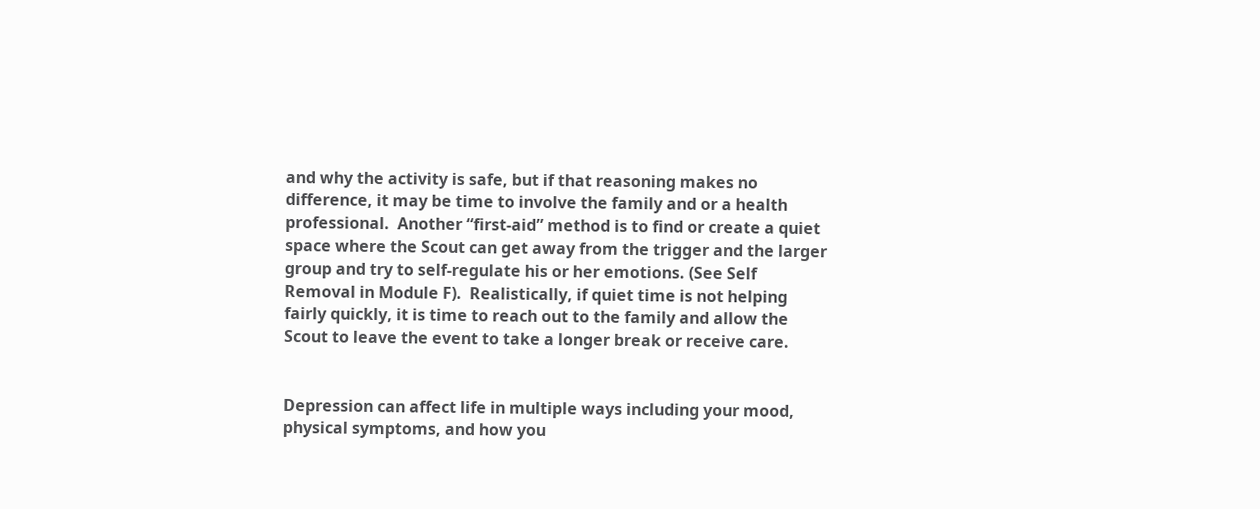and why the activity is safe, but if that reasoning makes no difference, it may be time to involve the family and or a health professional.  Another “first-aid” method is to find or create a quiet space where the Scout can get away from the trigger and the larger group and try to self-regulate his or her emotions. (See Self Removal in Module F).  Realistically, if quiet time is not helping fairly quickly, it is time to reach out to the family and allow the Scout to leave the event to take a longer break or receive care.


Depression can affect life in multiple ways including your mood, physical symptoms, and how you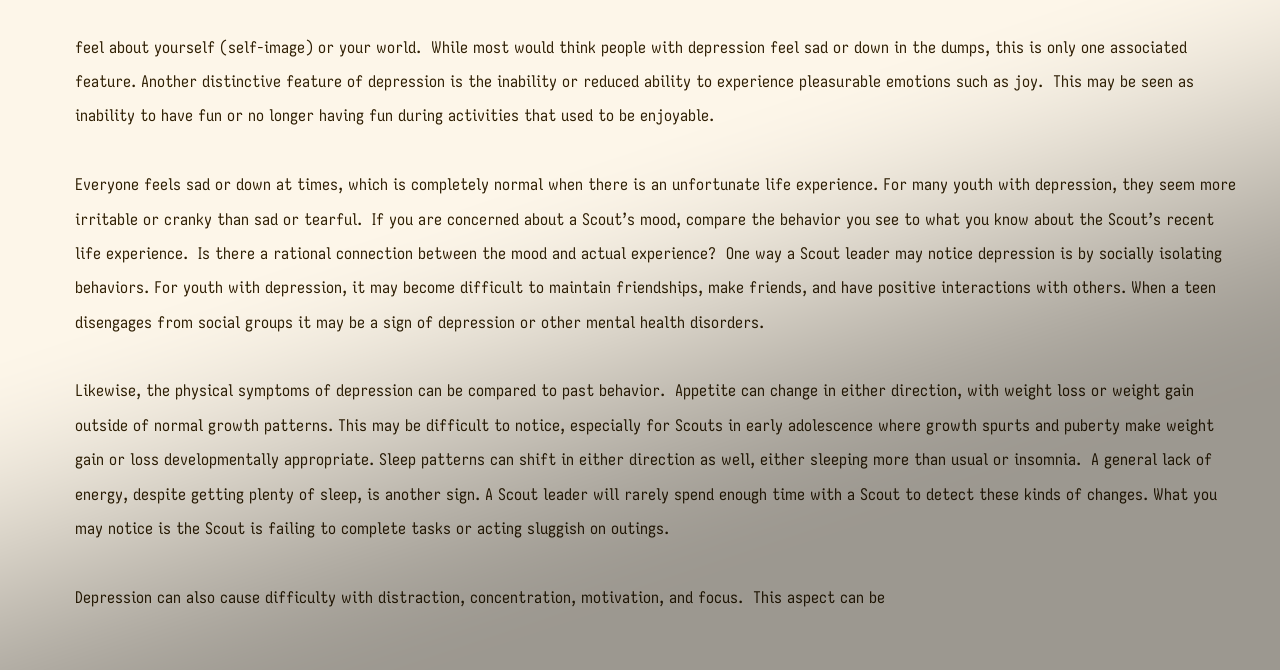feel about yourself (self-image) or your world.  While most would think people with depression feel sad or down in the dumps, this is only one associated feature. Another distinctive feature of depression is the inability or reduced ability to experience pleasurable emotions such as joy.  This may be seen as inability to have fun or no longer having fun during activities that used to be enjoyable.

Everyone feels sad or down at times, which is completely normal when there is an unfortunate life experience. For many youth with depression, they seem more irritable or cranky than sad or tearful.  If you are concerned about a Scout’s mood, compare the behavior you see to what you know about the Scout’s recent life experience.  Is there a rational connection between the mood and actual experience?  One way a Scout leader may notice depression is by socially isolating behaviors. For youth with depression, it may become difficult to maintain friendships, make friends, and have positive interactions with others. When a teen disengages from social groups it may be a sign of depression or other mental health disorders.

Likewise, the physical symptoms of depression can be compared to past behavior.  Appetite can change in either direction, with weight loss or weight gain outside of normal growth patterns. This may be difficult to notice, especially for Scouts in early adolescence where growth spurts and puberty make weight gain or loss developmentally appropriate. Sleep patterns can shift in either direction as well, either sleeping more than usual or insomnia.  A general lack of energy, despite getting plenty of sleep, is another sign. A Scout leader will rarely spend enough time with a Scout to detect these kinds of changes. What you may notice is the Scout is failing to complete tasks or acting sluggish on outings.

Depression can also cause difficulty with distraction, concentration, motivation, and focus.  This aspect can be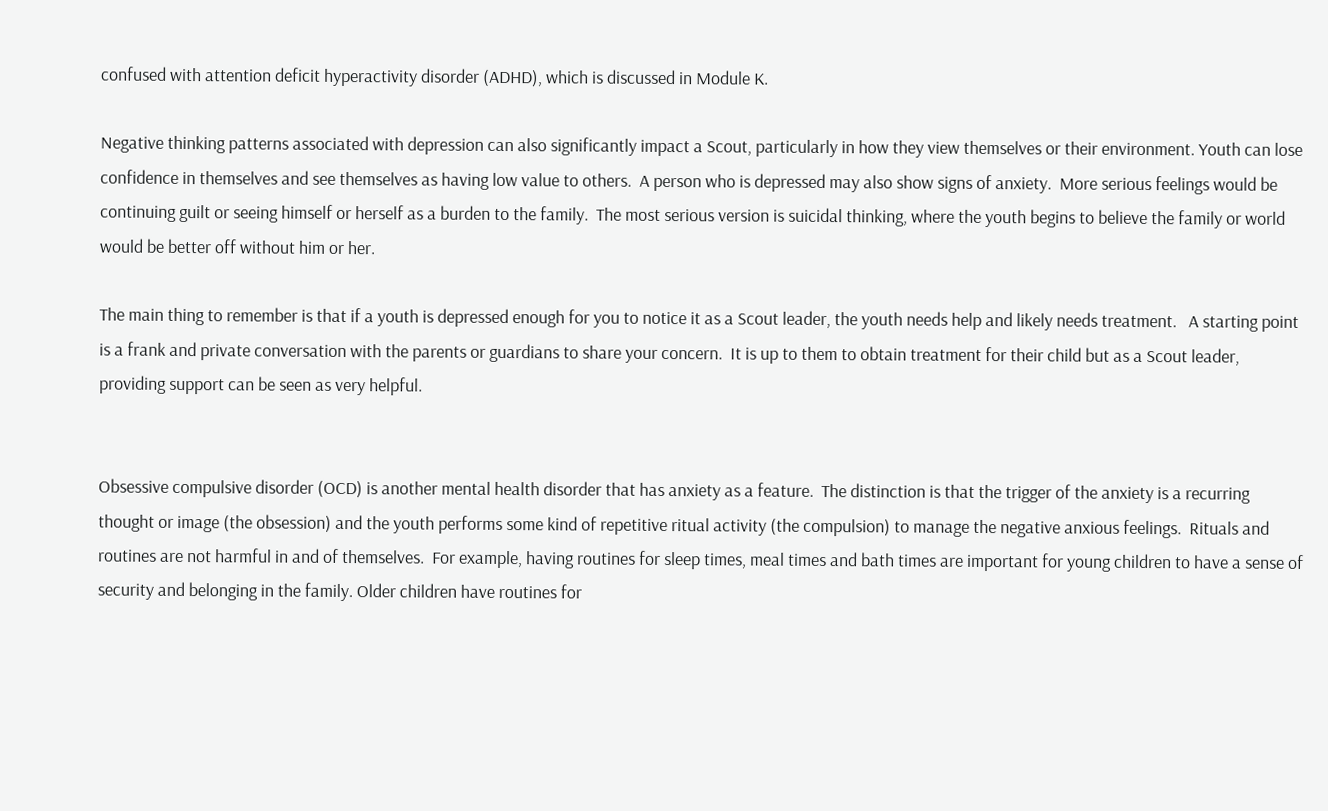confused with attention deficit hyperactivity disorder (ADHD), which is discussed in Module K.

Negative thinking patterns associated with depression can also significantly impact a Scout, particularly in how they view themselves or their environment. Youth can lose confidence in themselves and see themselves as having low value to others.  A person who is depressed may also show signs of anxiety.  More serious feelings would be continuing guilt or seeing himself or herself as a burden to the family.  The most serious version is suicidal thinking, where the youth begins to believe the family or world would be better off without him or her.

The main thing to remember is that if a youth is depressed enough for you to notice it as a Scout leader, the youth needs help and likely needs treatment.   A starting point is a frank and private conversation with the parents or guardians to share your concern.  It is up to them to obtain treatment for their child but as a Scout leader, providing support can be seen as very helpful.


Obsessive compulsive disorder (OCD) is another mental health disorder that has anxiety as a feature.  The distinction is that the trigger of the anxiety is a recurring thought or image (the obsession) and the youth performs some kind of repetitive ritual activity (the compulsion) to manage the negative anxious feelings.  Rituals and routines are not harmful in and of themselves.  For example, having routines for sleep times, meal times and bath times are important for young children to have a sense of security and belonging in the family. Older children have routines for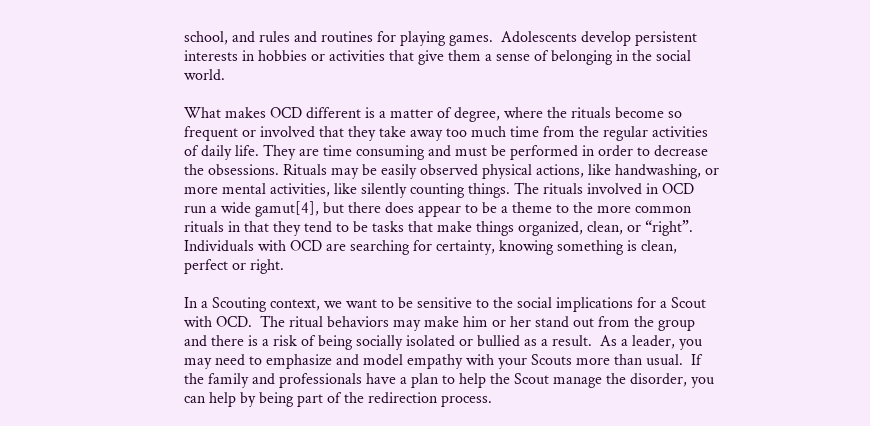school, and rules and routines for playing games.  Adolescents develop persistent interests in hobbies or activities that give them a sense of belonging in the social world.

What makes OCD different is a matter of degree, where the rituals become so frequent or involved that they take away too much time from the regular activities of daily life. They are time consuming and must be performed in order to decrease the obsessions. Rituals may be easily observed physical actions, like handwashing, or more mental activities, like silently counting things. The rituals involved in OCD run a wide gamut[4], but there does appear to be a theme to the more common rituals in that they tend to be tasks that make things organized, clean, or “right”.  Individuals with OCD are searching for certainty, knowing something is clean, perfect or right.

In a Scouting context, we want to be sensitive to the social implications for a Scout with OCD.  The ritual behaviors may make him or her stand out from the group and there is a risk of being socially isolated or bullied as a result.  As a leader, you may need to emphasize and model empathy with your Scouts more than usual.  If the family and professionals have a plan to help the Scout manage the disorder, you can help by being part of the redirection process.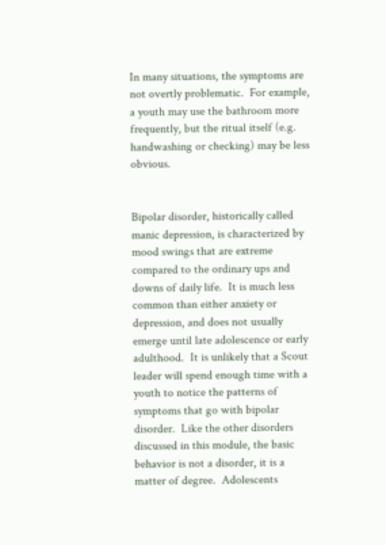In many situations, the symptoms are not overtly problematic.  For example, a youth may use the bathroom more frequently, but the ritual itself (e.g. handwashing or checking) may be less obvious.


Bipolar disorder, historically called manic depression, is characterized by mood swings that are extreme compared to the ordinary ups and downs of daily life.  It is much less common than either anxiety or depression, and does not usually emerge until late adolescence or early adulthood.  It is unlikely that a Scout leader will spend enough time with a youth to notice the patterns of symptoms that go with bipolar disorder.  Like the other disorders discussed in this module, the basic behavior is not a disorder, it is a matter of degree.  Adolescents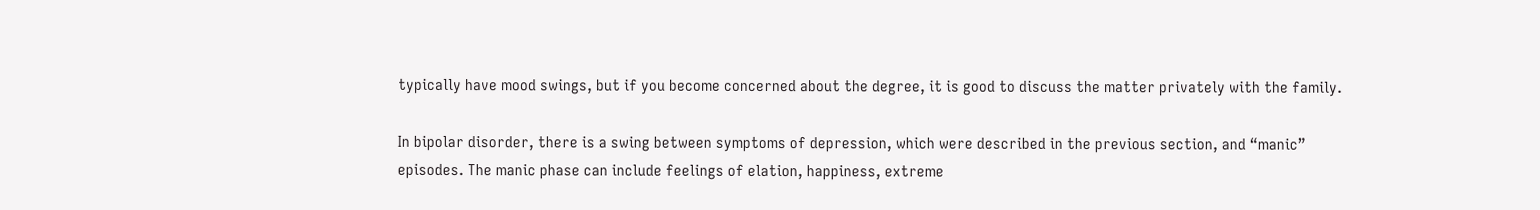typically have mood swings, but if you become concerned about the degree, it is good to discuss the matter privately with the family.

In bipolar disorder, there is a swing between symptoms of depression, which were described in the previous section, and “manic” episodes. The manic phase can include feelings of elation, happiness, extreme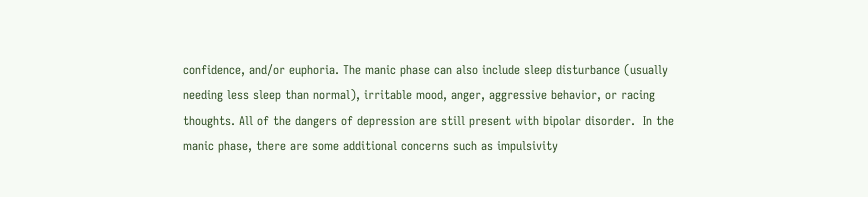confidence, and/or euphoria. The manic phase can also include sleep disturbance (usually needing less sleep than normal), irritable mood, anger, aggressive behavior, or racing thoughts. All of the dangers of depression are still present with bipolar disorder.  In the manic phase, there are some additional concerns such as impulsivity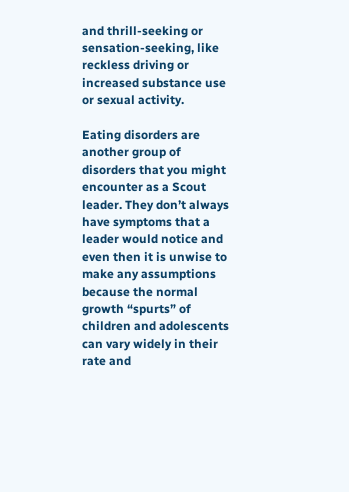and thrill-seeking or sensation-seeking, like reckless driving or increased substance use or sexual activity.

Eating disorders are another group of disorders that you might encounter as a Scout leader. They don’t always have symptoms that a leader would notice and even then it is unwise to make any assumptions because the normal growth “spurts” of children and adolescents can vary widely in their rate and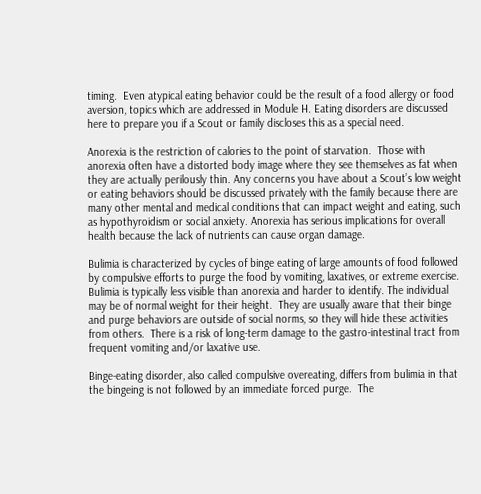timing.  Even atypical eating behavior could be the result of a food allergy or food aversion, topics which are addressed in Module H. Eating disorders are discussed here to prepare you if a Scout or family discloses this as a special need.

Anorexia is the restriction of calories to the point of starvation.  Those with anorexia often have a distorted body image where they see themselves as fat when they are actually perilously thin. Any concerns you have about a Scout’s low weight or eating behaviors should be discussed privately with the family because there are many other mental and medical conditions that can impact weight and eating, such as hypothyroidism or social anxiety. Anorexia has serious implications for overall health because the lack of nutrients can cause organ damage.

Bulimia is characterized by cycles of binge eating of large amounts of food followed by compulsive efforts to purge the food by vomiting, laxatives, or extreme exercise. Bulimia is typically less visible than anorexia and harder to identify. The individual may be of normal weight for their height.  They are usually aware that their binge and purge behaviors are outside of social norms, so they will hide these activities from others.  There is a risk of long-term damage to the gastro-intestinal tract from frequent vomiting and/or laxative use.

Binge-eating disorder, also called compulsive overeating, differs from bulimia in that the bingeing is not followed by an immediate forced purge.  The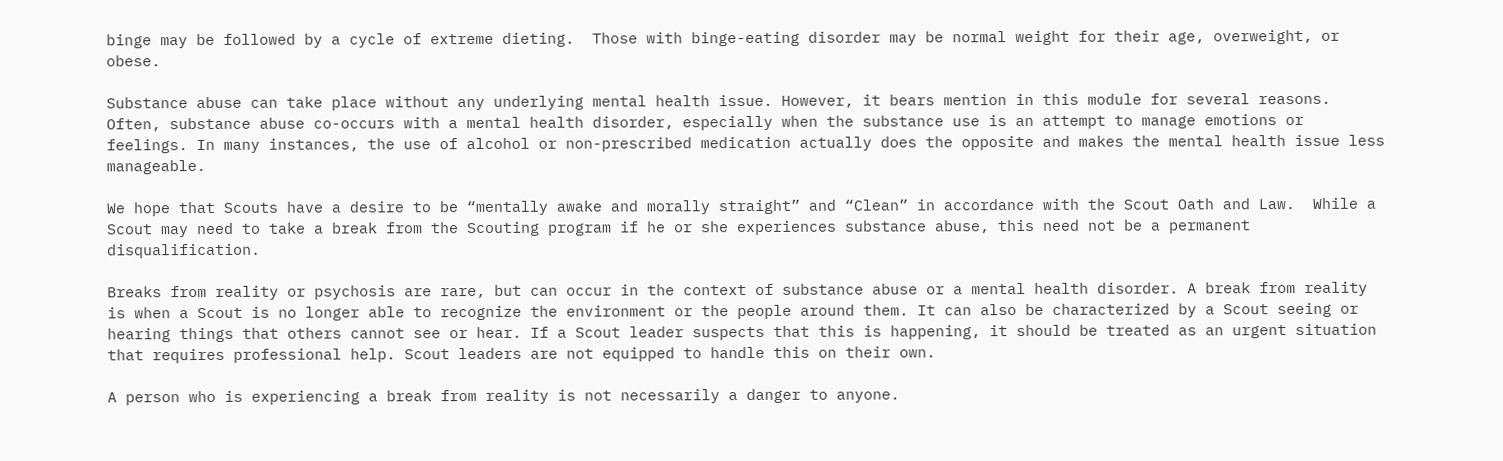binge may be followed by a cycle of extreme dieting.  Those with binge-eating disorder may be normal weight for their age, overweight, or obese.

Substance abuse can take place without any underlying mental health issue. However, it bears mention in this module for several reasons.  Often, substance abuse co-occurs with a mental health disorder, especially when the substance use is an attempt to manage emotions or feelings. In many instances, the use of alcohol or non-prescribed medication actually does the opposite and makes the mental health issue less manageable.

We hope that Scouts have a desire to be “mentally awake and morally straight” and “Clean” in accordance with the Scout Oath and Law.  While a Scout may need to take a break from the Scouting program if he or she experiences substance abuse, this need not be a permanent disqualification.

Breaks from reality or psychosis are rare, but can occur in the context of substance abuse or a mental health disorder. A break from reality is when a Scout is no longer able to recognize the environment or the people around them. It can also be characterized by a Scout seeing or hearing things that others cannot see or hear. If a Scout leader suspects that this is happening, it should be treated as an urgent situation that requires professional help. Scout leaders are not equipped to handle this on their own.

A person who is experiencing a break from reality is not necessarily a danger to anyone.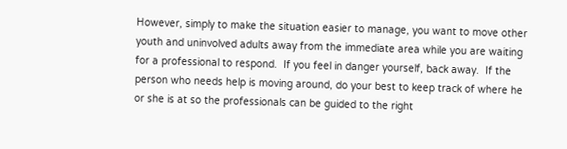However, simply to make the situation easier to manage, you want to move other youth and uninvolved adults away from the immediate area while you are waiting for a professional to respond.  If you feel in danger yourself, back away.  If the person who needs help is moving around, do your best to keep track of where he or she is at so the professionals can be guided to the right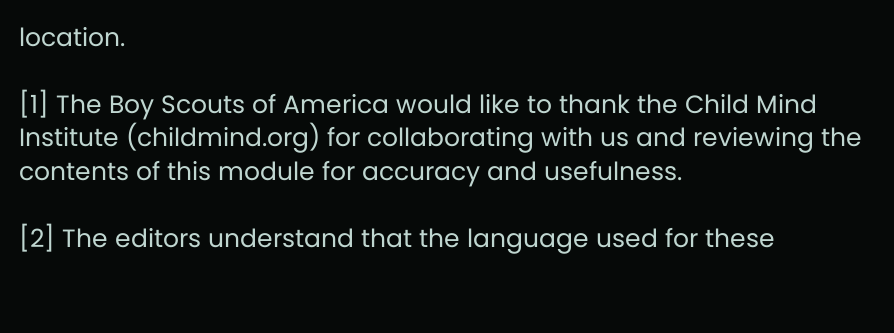location.

[1] The Boy Scouts of America would like to thank the Child Mind Institute (childmind.org) for collaborating with us and reviewing the contents of this module for accuracy and usefulness.

[2] The editors understand that the language used for these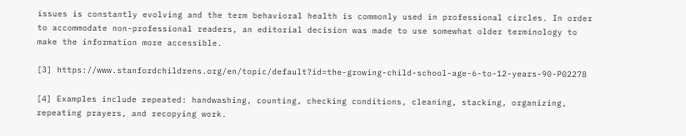issues is constantly evolving and the term behavioral health is commonly used in professional circles. In order to accommodate non-professional readers, an editorial decision was made to use somewhat older terminology to make the information more accessible.

[3] https://www.stanfordchildrens.org/en/topic/default?id=the-growing-child-school-age-6-to-12-years-90-P02278

[4] Examples include repeated: handwashing, counting, checking conditions, cleaning, stacking, organizing, repeating prayers, and recopying work.